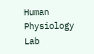Human Physiology Lab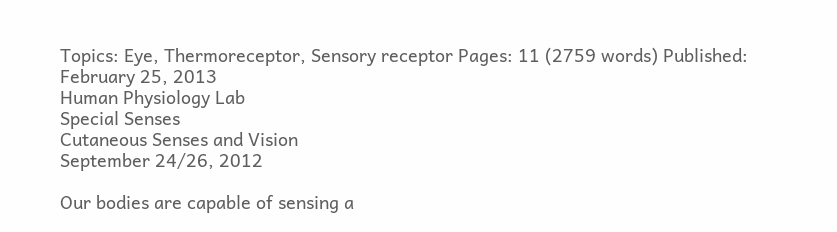Topics: Eye, Thermoreceptor, Sensory receptor Pages: 11 (2759 words) Published: February 25, 2013
Human Physiology Lab
Special Senses
Cutaneous Senses and Vision
September 24/26, 2012

Our bodies are capable of sensing a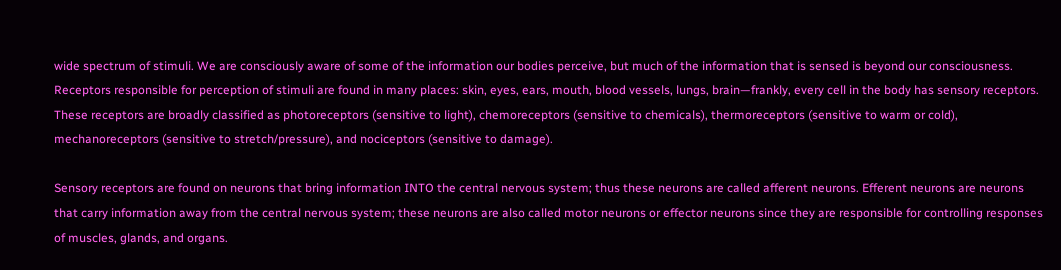wide spectrum of stimuli. We are consciously aware of some of the information our bodies perceive, but much of the information that is sensed is beyond our consciousness. Receptors responsible for perception of stimuli are found in many places: skin, eyes, ears, mouth, blood vessels, lungs, brain—frankly, every cell in the body has sensory receptors. These receptors are broadly classified as photoreceptors (sensitive to light), chemoreceptors (sensitive to chemicals), thermoreceptors (sensitive to warm or cold), mechanoreceptors (sensitive to stretch/pressure), and nociceptors (sensitive to damage).

Sensory receptors are found on neurons that bring information INTO the central nervous system; thus these neurons are called afferent neurons. Efferent neurons are neurons that carry information away from the central nervous system; these neurons are also called motor neurons or effector neurons since they are responsible for controlling responses of muscles, glands, and organs.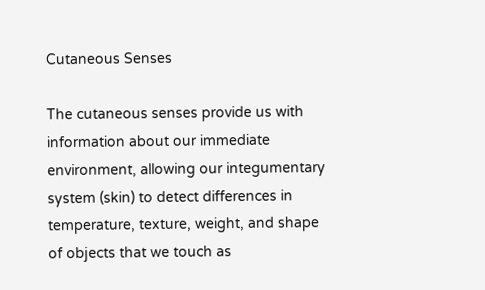Cutaneous Senses

The cutaneous senses provide us with information about our immediate environment, allowing our integumentary system (skin) to detect differences in temperature, texture, weight, and shape of objects that we touch as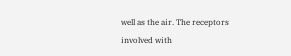well as the air. The receptors involved with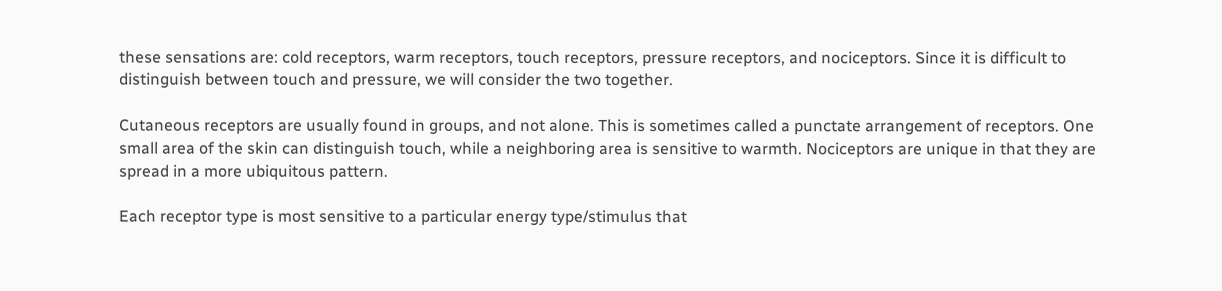these sensations are: cold receptors, warm receptors, touch receptors, pressure receptors, and nociceptors. Since it is difficult to distinguish between touch and pressure, we will consider the two together.

Cutaneous receptors are usually found in groups, and not alone. This is sometimes called a punctate arrangement of receptors. One small area of the skin can distinguish touch, while a neighboring area is sensitive to warmth. Nociceptors are unique in that they are spread in a more ubiquitous pattern.

Each receptor type is most sensitive to a particular energy type/stimulus that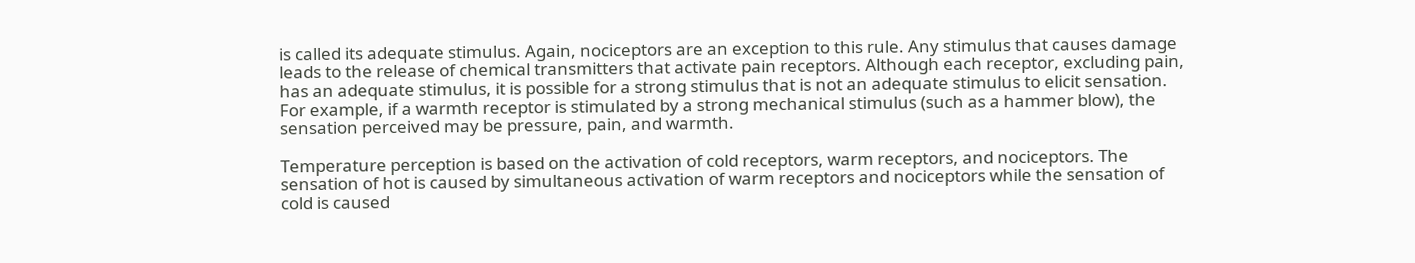is called its adequate stimulus. Again, nociceptors are an exception to this rule. Any stimulus that causes damage leads to the release of chemical transmitters that activate pain receptors. Although each receptor, excluding pain, has an adequate stimulus, it is possible for a strong stimulus that is not an adequate stimulus to elicit sensation. For example, if a warmth receptor is stimulated by a strong mechanical stimulus (such as a hammer blow), the sensation perceived may be pressure, pain, and warmth.

Temperature perception is based on the activation of cold receptors, warm receptors, and nociceptors. The sensation of hot is caused by simultaneous activation of warm receptors and nociceptors while the sensation of cold is caused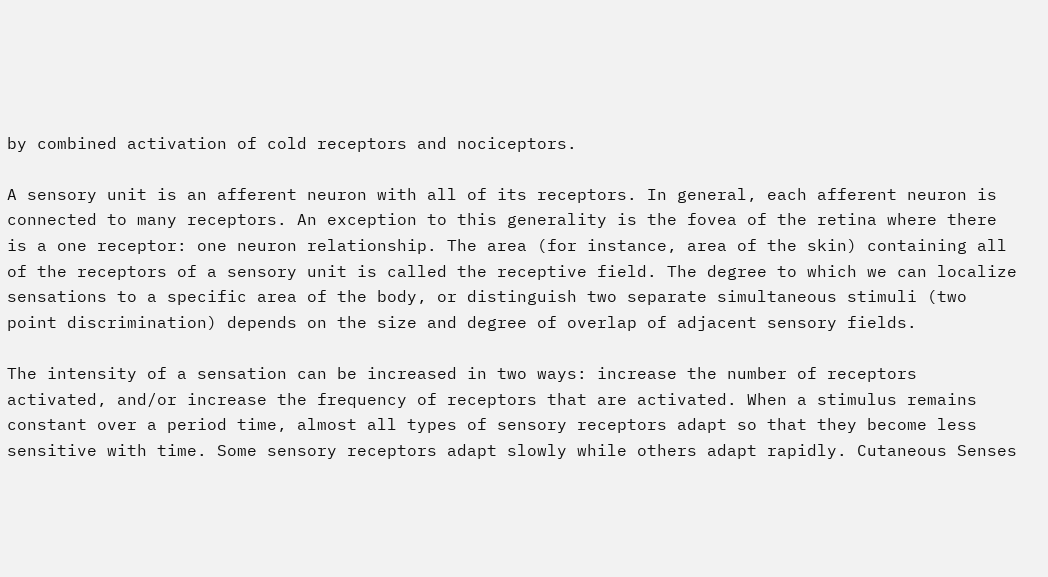by combined activation of cold receptors and nociceptors.

A sensory unit is an afferent neuron with all of its receptors. In general, each afferent neuron is connected to many receptors. An exception to this generality is the fovea of the retina where there is a one receptor: one neuron relationship. The area (for instance, area of the skin) containing all of the receptors of a sensory unit is called the receptive field. The degree to which we can localize sensations to a specific area of the body, or distinguish two separate simultaneous stimuli (two point discrimination) depends on the size and degree of overlap of adjacent sensory fields.

The intensity of a sensation can be increased in two ways: increase the number of receptors activated, and/or increase the frequency of receptors that are activated. When a stimulus remains constant over a period time, almost all types of sensory receptors adapt so that they become less sensitive with time. Some sensory receptors adapt slowly while others adapt rapidly. Cutaneous Senses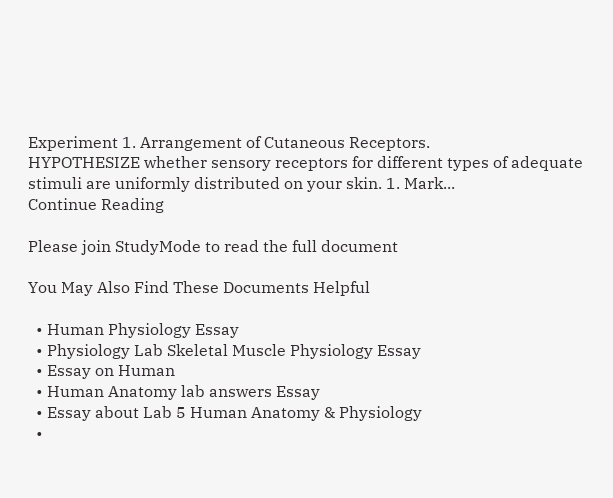Experiment 1. Arrangement of Cutaneous Receptors.
HYPOTHESIZE whether sensory receptors for different types of adequate stimuli are uniformly distributed on your skin. 1. Mark...
Continue Reading

Please join StudyMode to read the full document

You May Also Find These Documents Helpful

  • Human Physiology Essay
  • Physiology Lab Skeletal Muscle Physiology Essay
  • Essay on Human
  • Human Anatomy lab answers Essay
  • Essay about Lab 5 Human Anatomy & Physiology
  •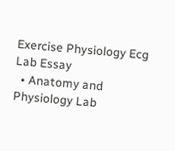Exercise Physiology Ecg Lab Essay
  • Anatomy and Physiology Lab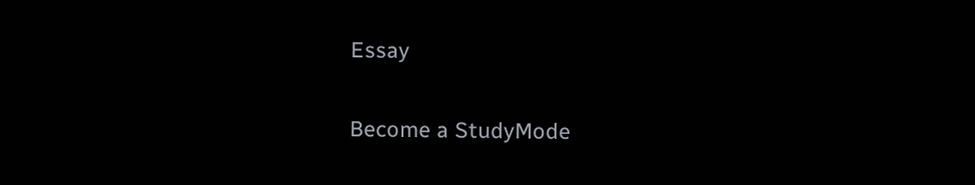Essay

Become a StudyMode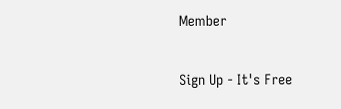Member

Sign Up - It's Free